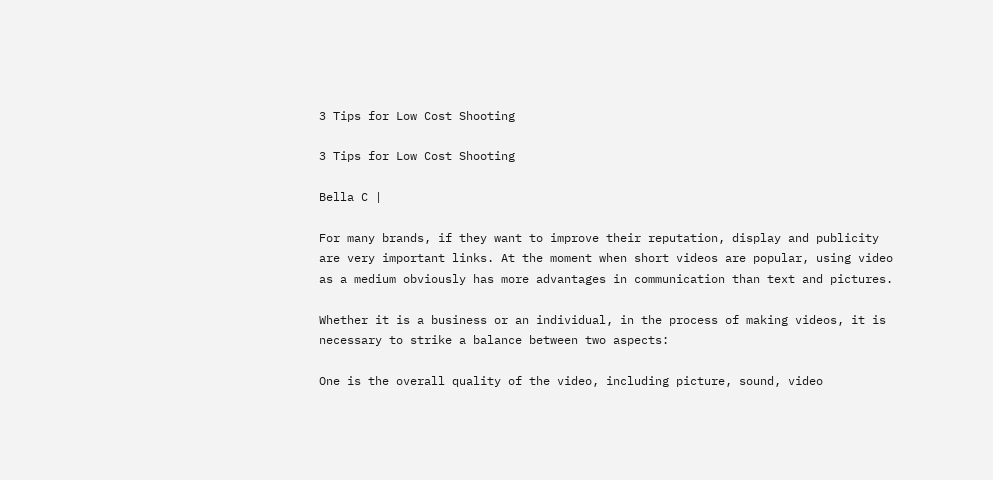3 Tips for Low Cost Shooting

3 Tips for Low Cost Shooting

Bella C |

For many brands, if they want to improve their reputation, display and publicity are very important links. At the moment when short videos are popular, using video as a medium obviously has more advantages in communication than text and pictures.

Whether it is a business or an individual, in the process of making videos, it is necessary to strike a balance between two aspects:

One is the overall quality of the video, including picture, sound, video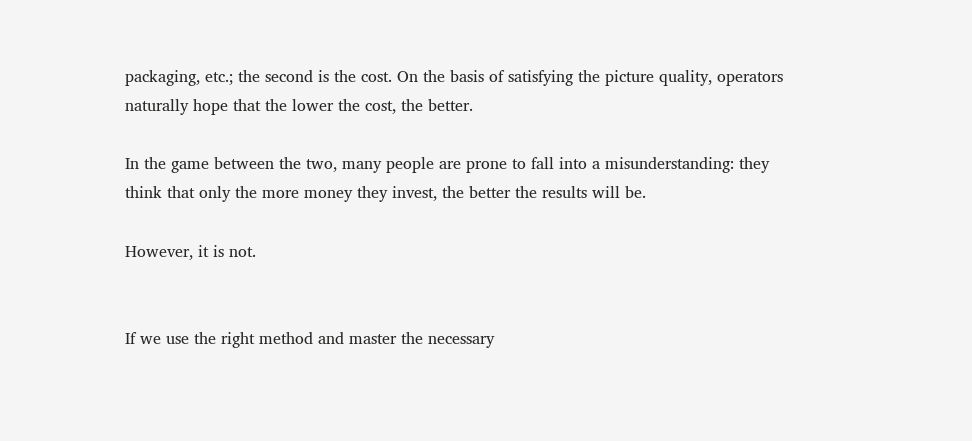packaging, etc.; the second is the cost. On the basis of satisfying the picture quality, operators naturally hope that the lower the cost, the better.

In the game between the two, many people are prone to fall into a misunderstanding: they think that only the more money they invest, the better the results will be.

However, it is not.


If we use the right method and master the necessary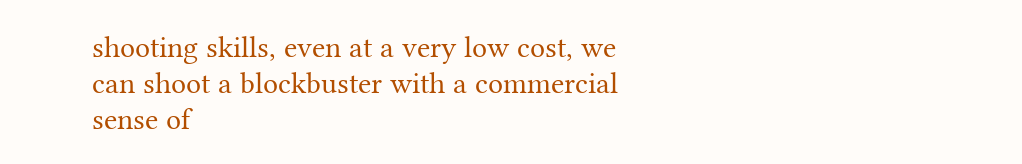shooting skills, even at a very low cost, we can shoot a blockbuster with a commercial sense of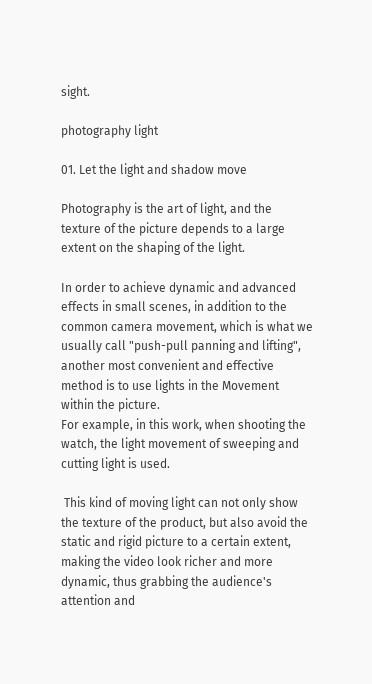sight.

photography light

01. Let the light and shadow move

Photography is the art of light, and the texture of the picture depends to a large extent on the shaping of the light.

In order to achieve dynamic and advanced effects in small scenes, in addition to the common camera movement, which is what we usually call "push-pull panning and lifting", another most convenient and effective method is to use lights in the Movement within the picture.
For example, in this work, when shooting the watch, the light movement of sweeping and cutting light is used.

 This kind of moving light can not only show the texture of the product, but also avoid the static and rigid picture to a certain extent, making the video look richer and more dynamic, thus grabbing the audience's attention and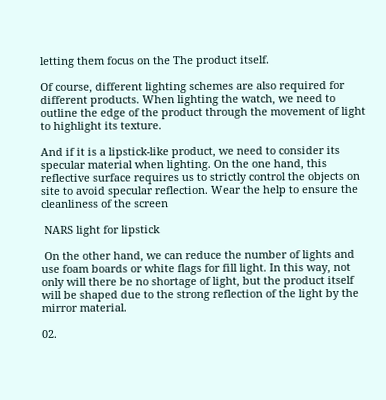letting them focus on the The product itself.

Of course, different lighting schemes are also required for different products. When lighting the watch, we need to outline the edge of the product through the movement of light to highlight its texture.

And if it is a lipstick-like product, we need to consider its specular material when lighting. On the one hand, this reflective surface requires us to strictly control the objects on site to avoid specular reflection. Wear the help to ensure the cleanliness of the screen

 NARS light for lipstick

 On the other hand, we can reduce the number of lights and use foam boards or white flags for fill light. In this way, not only will there be no shortage of light, but the product itself will be shaped due to the strong reflection of the light by the mirror material.

02.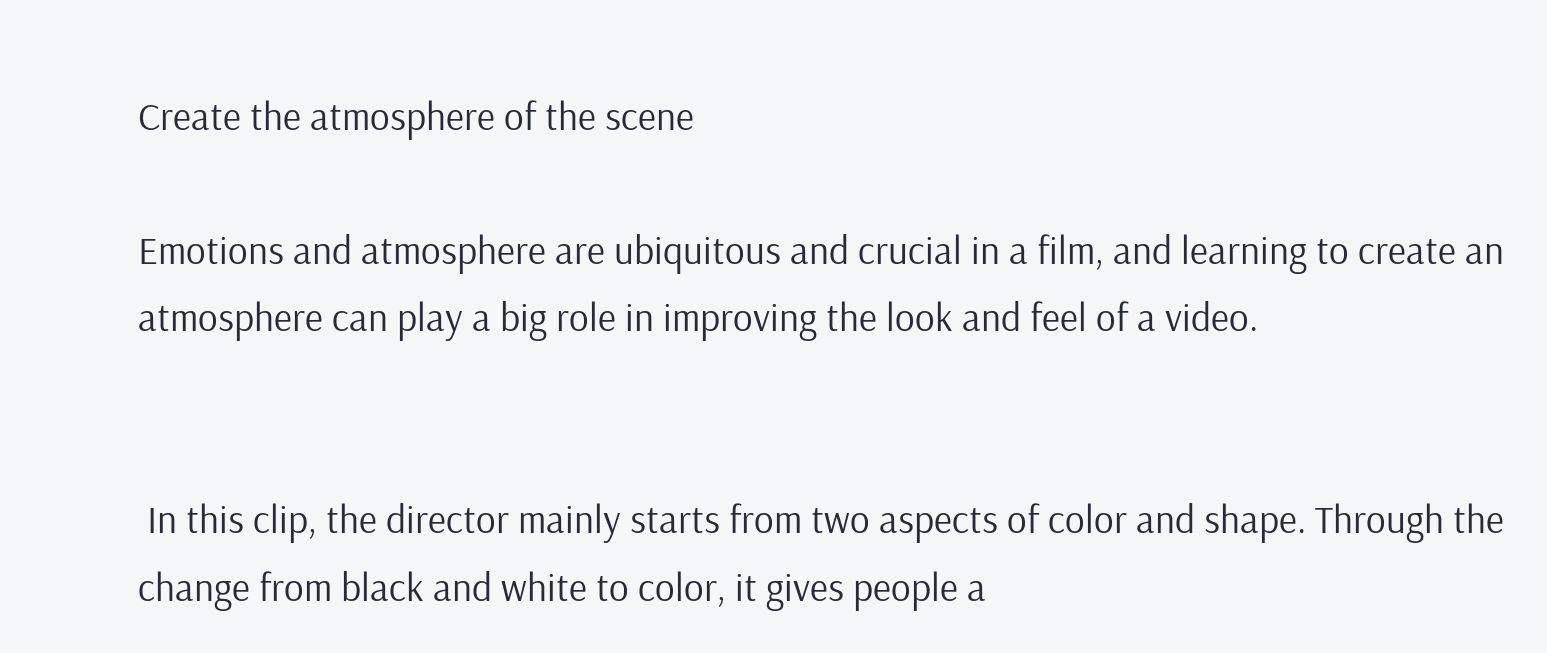Create the atmosphere of the scene

Emotions and atmosphere are ubiquitous and crucial in a film, and learning to create an atmosphere can play a big role in improving the look and feel of a video.


 In this clip, the director mainly starts from two aspects of color and shape. Through the change from black and white to color, it gives people a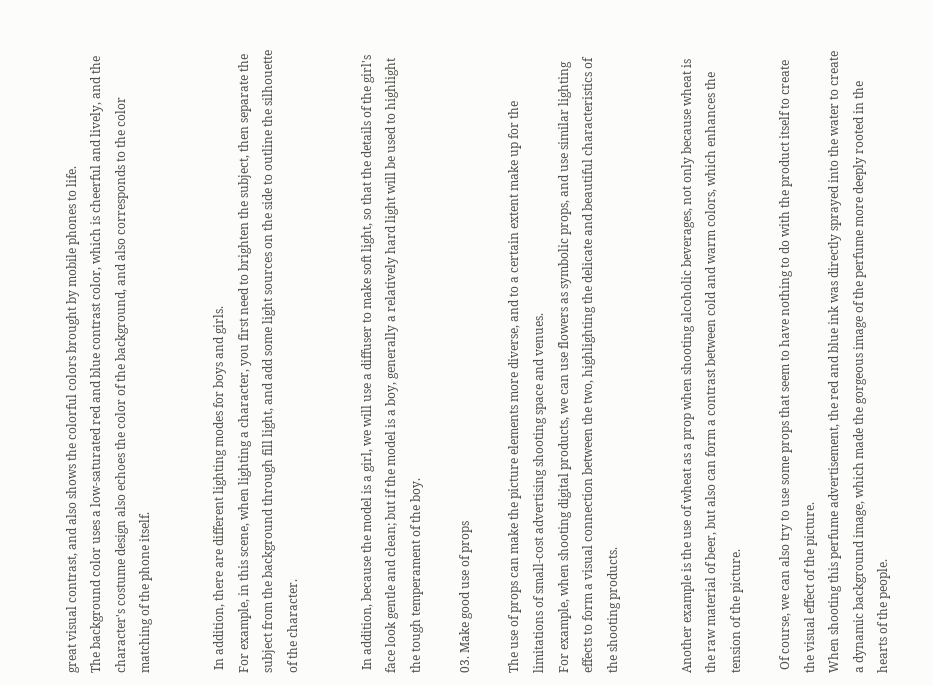great visual contrast, and also shows the colorful colors brought by mobile phones to life.
The background color uses a low-saturated red and blue contrast color, which is cheerful and lively, and the character's costume design also echoes the color of the background, and also corresponds to the color matching of the phone itself.


 In addition, there are different lighting modes for boys and girls.
For example, in this scene, when lighting a character, you first need to brighten the subject, then separate the subject from the background through fill light, and add some light sources on the side to outline the silhouette of the character.


 In addition, because the model is a girl, we will use a diffuser to make soft light, so that the details of the girl's face look gentle and clean; but if the model is a boy, generally a relatively hard light will be used to highlight the tough temperament of the boy.

03. Make good use of props

The use of props can make the picture elements more diverse, and to a certain extent make up for the limitations of small-cost advertising shooting space and venues.
For example, when shooting digital products, we can use flowers as symbolic props, and use similar lighting effects to form a visual connection between the two, highlighting the delicate and beautiful characteristics of the shooting products.


Another example is the use of wheat as a prop when shooting alcoholic beverages, not only because wheat is the raw material of beer, but also can form a contrast between cold and warm colors, which enhances the tension of the picture.

 Of course, we can also try to use some props that seem to have nothing to do with the product itself to create the visual effect of the picture.
When shooting this perfume advertisement, the red and blue ink was directly sprayed into the water to create a dynamic background image, which made the gorgeous image of the perfume more deeply rooted in the hearts of the people.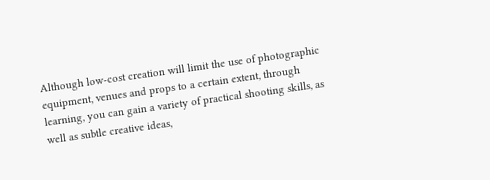Although low-cost creation will limit the use of photographic equipment, venues and props to a certain extent, through learning, you can gain a variety of practical shooting skills, as well as subtle creative ideas,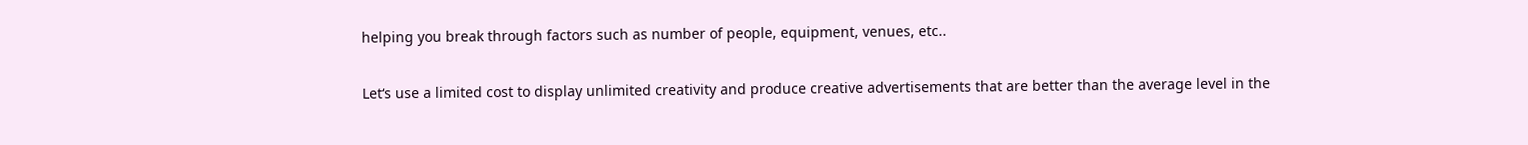helping you break through factors such as number of people, equipment, venues, etc..

Let‘s use a limited cost to display unlimited creativity and produce creative advertisements that are better than the average level in the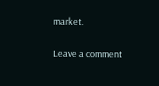market.

Leave a comment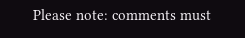Please note: comments must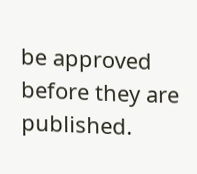be approved before they are published.